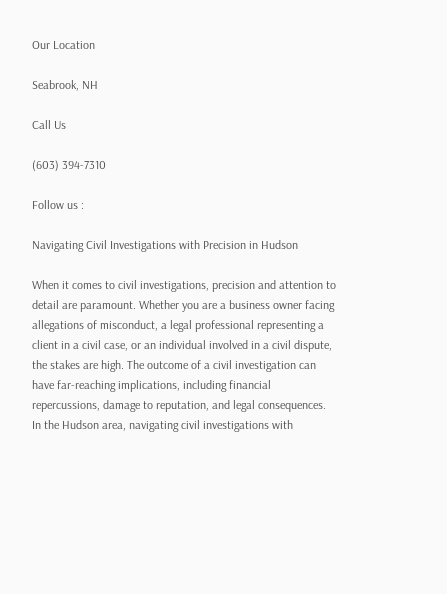Our Location

Seabrook, NH

Call Us

(603) 394-7310

Follow us :

Navigating Civil Investigations with Precision in Hudson

When it comes to civil investigations, precision and attention to detail are paramount. Whether you are a business owner facing allegations of misconduct, a legal professional representing a client in a civil case, or an individual involved in a civil dispute, the stakes are high. The outcome of a civil investigation can have far-reaching implications, including financial repercussions, damage to reputation, and legal consequences. In the Hudson area, navigating civil investigations with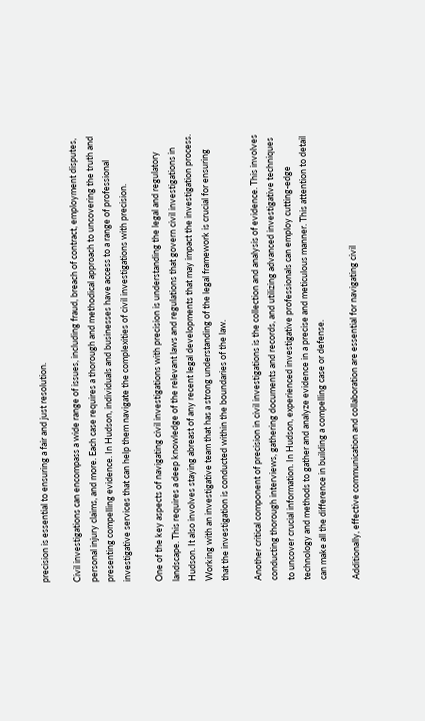precision is essential to ensuring a fair and just resolution.

Civil investigations can encompass a wide range of issues, including fraud, breach of contract, employment disputes, personal injury claims, and more. Each case requires a thorough and methodical approach to uncovering the truth and presenting compelling evidence. In Hudson, individuals and businesses have access to a range of professional investigative services that can help them navigate the complexities of civil investigations with precision.

One of the key aspects of navigating civil investigations with precision is understanding the legal and regulatory landscape. This requires a deep knowledge of the relevant laws and regulations that govern civil investigations in Hudson. It also involves staying abreast of any recent legal developments that may impact the investigation process. Working with an investigative team that has a strong understanding of the legal framework is crucial for ensuring that the investigation is conducted within the boundaries of the law.

Another critical component of precision in civil investigations is the collection and analysis of evidence. This involves conducting thorough interviews, gathering documents and records, and utilizing advanced investigative techniques to uncover crucial information. In Hudson, experienced investigative professionals can employ cutting-edge technology and methods to gather and analyze evidence in a precise and meticulous manner. This attention to detail can make all the difference in building a compelling case or defense.

Additionally, effective communication and collaboration are essential for navigating civil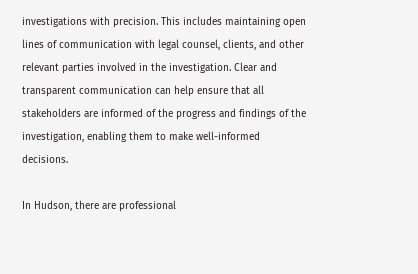investigations with precision. This includes maintaining open lines of communication with legal counsel, clients, and other relevant parties involved in the investigation. Clear and transparent communication can help ensure that all stakeholders are informed of the progress and findings of the investigation, enabling them to make well-informed decisions.

In Hudson, there are professional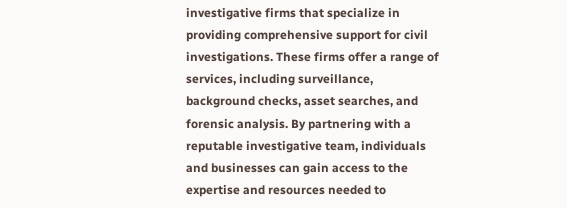investigative firms that specialize in providing comprehensive support for civil investigations. These firms offer a range of services, including surveillance, background checks, asset searches, and forensic analysis. By partnering with a reputable investigative team, individuals and businesses can gain access to the expertise and resources needed to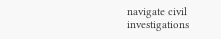navigate civil investigations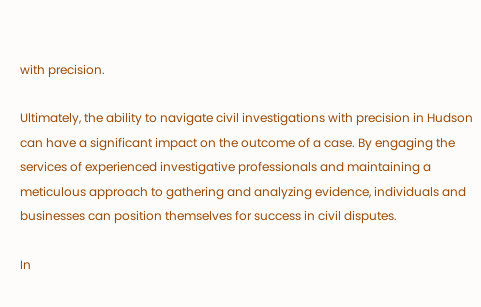with precision.

Ultimately, the ability to navigate civil investigations with precision in Hudson can have a significant impact on the outcome of a case. By engaging the services of experienced investigative professionals and maintaining a meticulous approach to gathering and analyzing evidence, individuals and businesses can position themselves for success in civil disputes.

In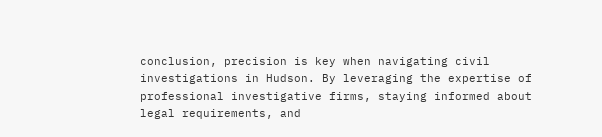conclusion, precision is key when navigating civil investigations in Hudson. By leveraging the expertise of professional investigative firms, staying informed about legal requirements, and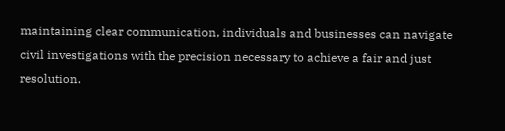maintaining clear communication, individuals and businesses can navigate civil investigations with the precision necessary to achieve a fair and just resolution.